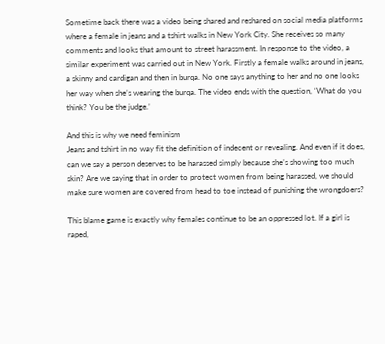Sometime back there was a video being shared and reshared on social media platforms where a female in jeans and a tshirt walks in New York City. She receives so many comments and looks that amount to street harassment. In response to the video, a similar experiment was carried out in New York. Firstly a female walks around in jeans, a skinny and cardigan and then in burqa. No one says anything to her and no one looks her way when she’s wearing the burqa. The video ends with the question, ‘What do you think? You be the judge.’

And this is why we need feminism
Jeans and tshirt in no way fit the definition of indecent or revealing. And even if it does, can we say a person deserves to be harassed simply because she’s showing too much skin? Are we saying that in order to protect women from being harassed, we should make sure women are covered from head to toe instead of punishing the wrongdoers?

This blame game is exactly why females continue to be an oppressed lot. If a girl is raped,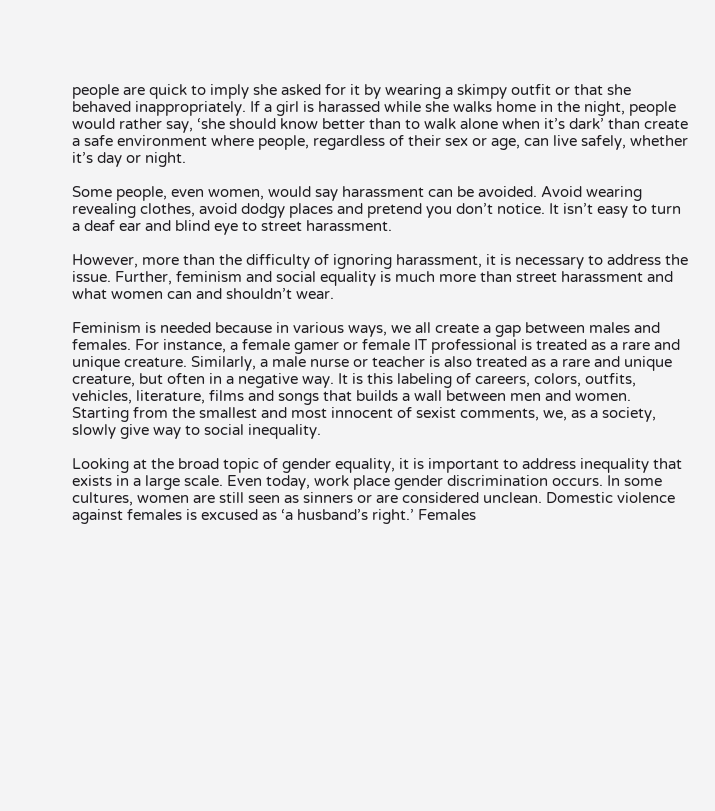people are quick to imply she asked for it by wearing a skimpy outfit or that she behaved inappropriately. If a girl is harassed while she walks home in the night, people would rather say, ‘she should know better than to walk alone when it’s dark’ than create a safe environment where people, regardless of their sex or age, can live safely, whether it’s day or night.

Some people, even women, would say harassment can be avoided. Avoid wearing revealing clothes, avoid dodgy places and pretend you don’t notice. It isn’t easy to turn a deaf ear and blind eye to street harassment.

However, more than the difficulty of ignoring harassment, it is necessary to address the issue. Further, feminism and social equality is much more than street harassment and what women can and shouldn’t wear.

Feminism is needed because in various ways, we all create a gap between males and females. For instance, a female gamer or female IT professional is treated as a rare and unique creature. Similarly, a male nurse or teacher is also treated as a rare and unique creature, but often in a negative way. It is this labeling of careers, colors, outfits, vehicles, literature, films and songs that builds a wall between men and women. Starting from the smallest and most innocent of sexist comments, we, as a society, slowly give way to social inequality.

Looking at the broad topic of gender equality, it is important to address inequality that exists in a large scale. Even today, work place gender discrimination occurs. In some cultures, women are still seen as sinners or are considered unclean. Domestic violence against females is excused as ‘a husband’s right.’ Females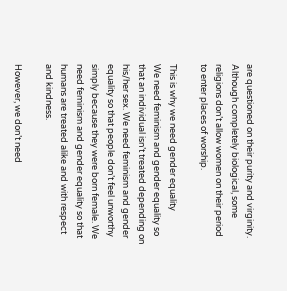are questioned on their purity and virginity. Although completely biological, some religions don’t allow women on their period to enter places of worship.

This is why we need gender equality
We need feminism and gender equality so that an individual isn’t treated depending on his/her sex. We need feminism and gender equality so that people don’t feel unworthy simply because they were born female. We need feminism and gender equality so that humans are treated alike and with respect and kindness.

However, we don’t need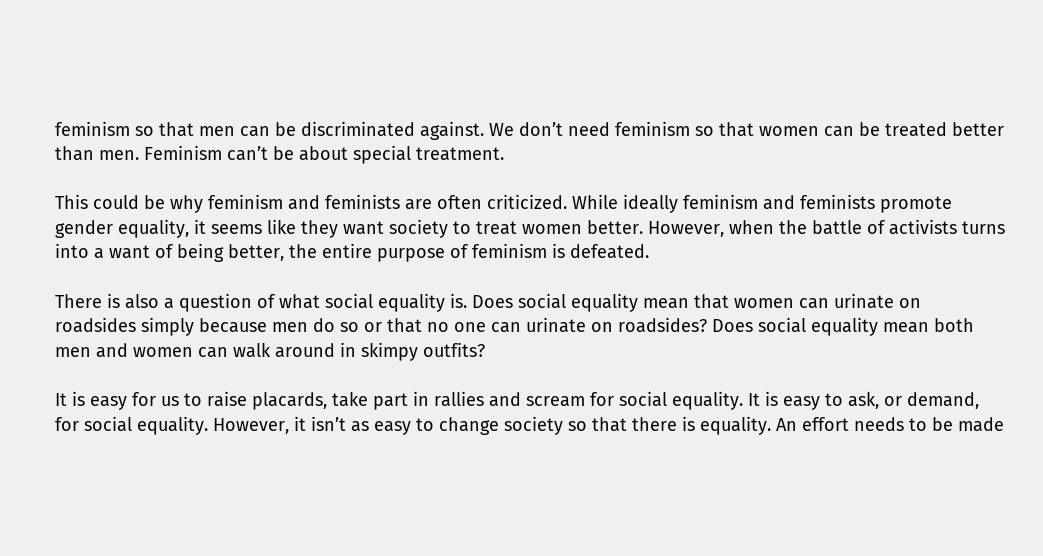feminism so that men can be discriminated against. We don’t need feminism so that women can be treated better than men. Feminism can’t be about special treatment.

This could be why feminism and feminists are often criticized. While ideally feminism and feminists promote gender equality, it seems like they want society to treat women better. However, when the battle of activists turns into a want of being better, the entire purpose of feminism is defeated.

There is also a question of what social equality is. Does social equality mean that women can urinate on roadsides simply because men do so or that no one can urinate on roadsides? Does social equality mean both men and women can walk around in skimpy outfits?

It is easy for us to raise placards, take part in rallies and scream for social equality. It is easy to ask, or demand, for social equality. However, it isn’t as easy to change society so that there is equality. An effort needs to be made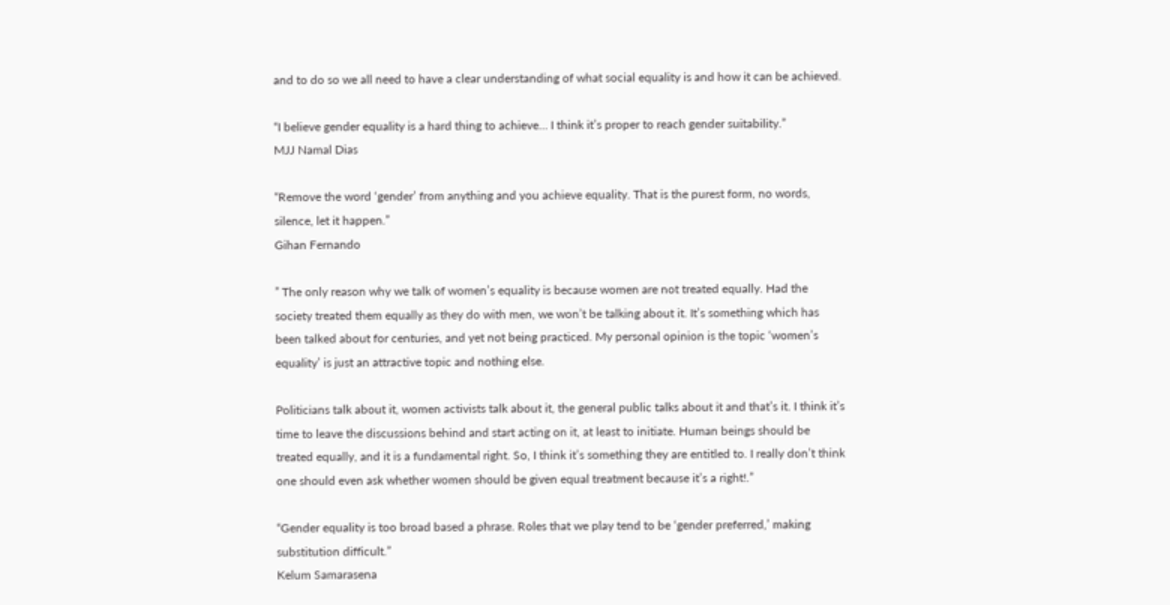and to do so we all need to have a clear understanding of what social equality is and how it can be achieved.

“I believe gender equality is a hard thing to achieve… I think it’s proper to reach gender suitability.”
MJJ Namal Dias

“Remove the word ‘gender’ from anything and you achieve equality. That is the purest form, no words, silence, let it happen.”
Gihan Fernando

” The only reason why we talk of women’s equality is because women are not treated equally. Had the society treated them equally as they do with men, we won’t be talking about it. It’s something which has been talked about for centuries, and yet not being practiced. My personal opinion is the topic ‘women’s equality’ is just an attractive topic and nothing else.

Politicians talk about it, women activists talk about it, the general public talks about it and that’s it. I think it’s time to leave the discussions behind and start acting on it, at least to initiate. Human beings should be treated equally, and it is a fundamental right. So, I think it’s something they are entitled to. I really don’t think one should even ask whether women should be given equal treatment because it’s a right!.”

“Gender equality is too broad based a phrase. Roles that we play tend to be ‘gender preferred,’ making substitution difficult.”
Kelum Samarasena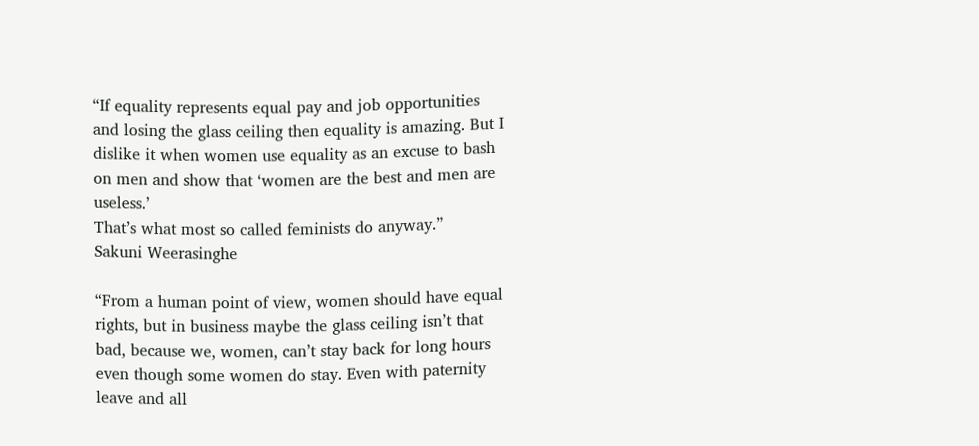“If equality represents equal pay and job opportunities and losing the glass ceiling then equality is amazing. But I dislike it when women use equality as an excuse to bash on men and show that ‘women are the best and men are useless.’
That’s what most so called feminists do anyway.”
Sakuni Weerasinghe

“From a human point of view, women should have equal rights, but in business maybe the glass ceiling isn’t that bad, because we, women, can’t stay back for long hours even though some women do stay. Even with paternity leave and all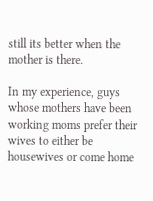still its better when the mother is there.

In my experience, guys whose mothers have been working moms prefer their wives to either be housewives or come home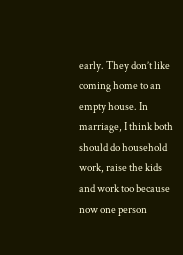early. They don’t like coming home to an empty house. In marriage, I think both should do household work, raise the kids and work too because now one person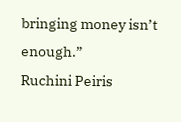bringing money isn’t enough.”
Ruchini Peiris